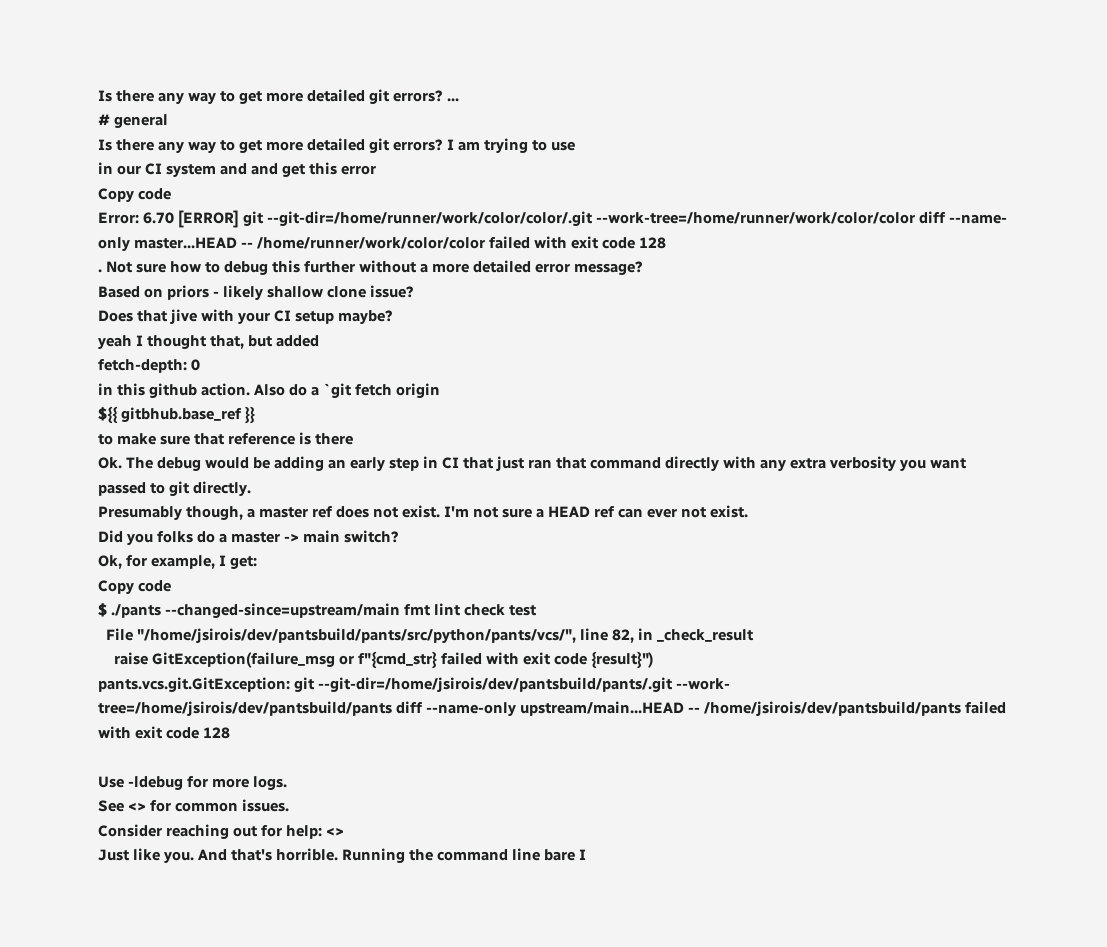Is there any way to get more detailed git errors? ...
# general
Is there any way to get more detailed git errors? I am trying to use
in our CI system and and get this error
Copy code
Error: 6.70 [ERROR] git --git-dir=/home/runner/work/color/color/.git --work-tree=/home/runner/work/color/color diff --name-only master...HEAD -- /home/runner/work/color/color failed with exit code 128
. Not sure how to debug this further without a more detailed error message?
Based on priors - likely shallow clone issue?
Does that jive with your CI setup maybe?
yeah I thought that, but added
fetch-depth: 0
in this github action. Also do a `git fetch origin
${{ gitbhub.base_ref }}
to make sure that reference is there
Ok. The debug would be adding an early step in CI that just ran that command directly with any extra verbosity you want passed to git directly.
Presumably though, a master ref does not exist. I'm not sure a HEAD ref can ever not exist.
Did you folks do a master -> main switch?
Ok, for example, I get:
Copy code
$ ./pants --changed-since=upstream/main fmt lint check test
  File "/home/jsirois/dev/pantsbuild/pants/src/python/pants/vcs/", line 82, in _check_result
    raise GitException(failure_msg or f"{cmd_str} failed with exit code {result}")
pants.vcs.git.GitException: git --git-dir=/home/jsirois/dev/pantsbuild/pants/.git --work-tree=/home/jsirois/dev/pantsbuild/pants diff --name-only upstream/main...HEAD -- /home/jsirois/dev/pantsbuild/pants failed with exit code 128

Use -ldebug for more logs.
See <> for common issues.
Consider reaching out for help: <>
Just like you. And that's horrible. Running the command line bare I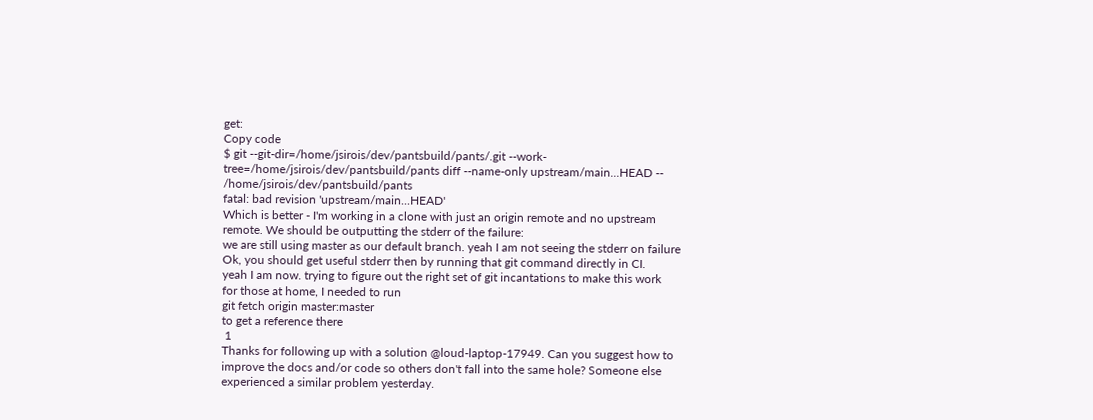get:
Copy code
$ git --git-dir=/home/jsirois/dev/pantsbuild/pants/.git --work-tree=/home/jsirois/dev/pantsbuild/pants diff --name-only upstream/main...HEAD -- /home/jsirois/dev/pantsbuild/pants
fatal: bad revision 'upstream/main...HEAD'
Which is better - I'm working in a clone with just an origin remote and no upstream remote. We should be outputting the stderr of the failure:
we are still using master as our default branch. yeah I am not seeing the stderr on failure
Ok, you should get useful stderr then by running that git command directly in CI.
yeah I am now. trying to figure out the right set of git incantations to make this work
for those at home, I needed to run
git fetch origin master:master
to get a reference there
 1
Thanks for following up with a solution @loud-laptop-17949. Can you suggest how to improve the docs and/or code so others don't fall into the same hole? Someone else experienced a similar problem yesterday.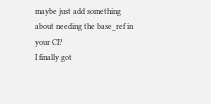maybe just add something about needing the base_ref in your CI?
I finally got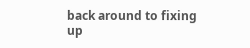back around to fixing up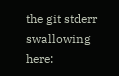the git stderr swallowing here: